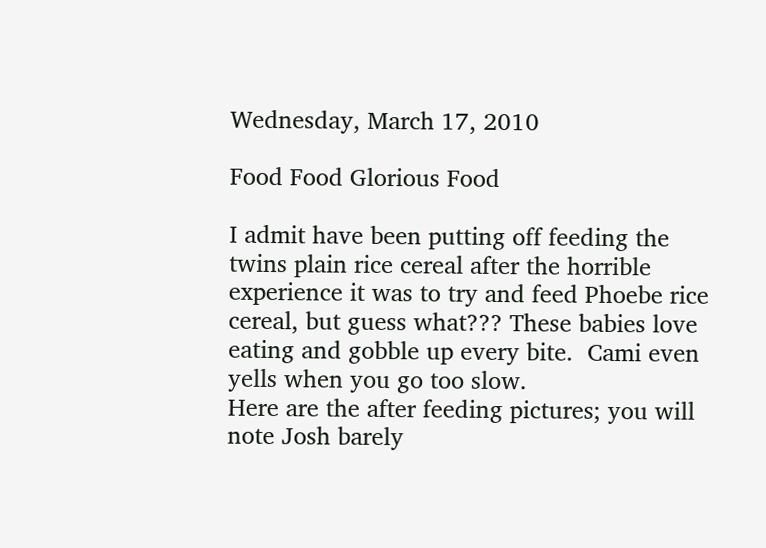Wednesday, March 17, 2010

Food Food Glorious Food

I admit have been putting off feeding the twins plain rice cereal after the horrible experience it was to try and feed Phoebe rice cereal, but guess what??? These babies love eating and gobble up every bite.  Cami even yells when you go too slow.
Here are the after feeding pictures; you will note Josh barely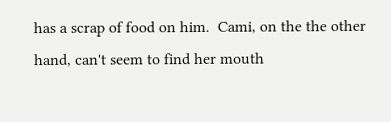has a scrap of food on him.  Cami, on the the other hand, can't seem to find her mouth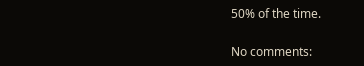50% of the time.

No comments: